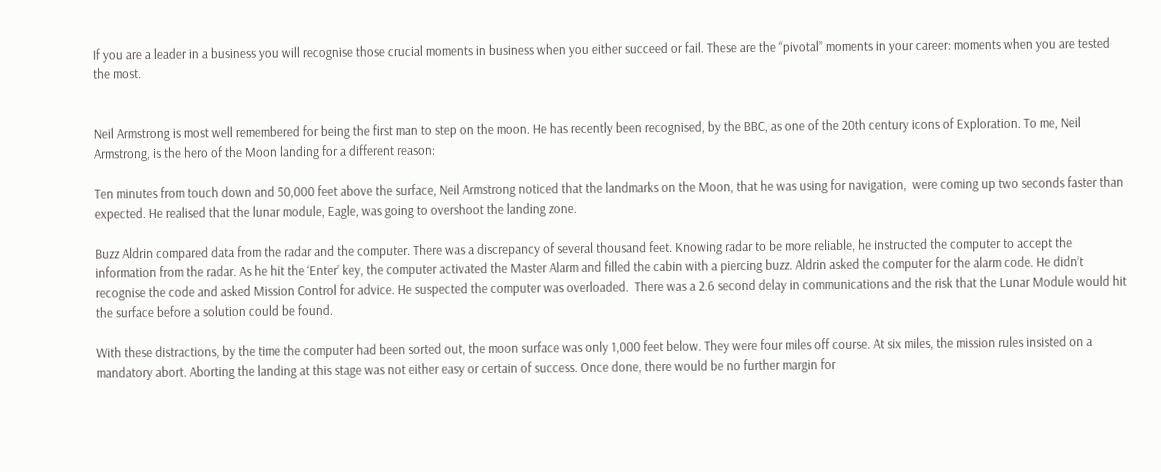If you are a leader in a business you will recognise those crucial moments in business when you either succeed or fail. These are the “pivotal” moments in your career: moments when you are tested the most.


Neil Armstrong is most well remembered for being the first man to step on the moon. He has recently been recognised, by the BBC, as one of the 20th century icons of Exploration. To me, Neil Armstrong, is the hero of the Moon landing for a different reason:

Ten minutes from touch down and 50,000 feet above the surface, Neil Armstrong noticed that the landmarks on the Moon, that he was using for navigation,  were coming up two seconds faster than expected. He realised that the lunar module, Eagle, was going to overshoot the landing zone.

Buzz Aldrin compared data from the radar and the computer. There was a discrepancy of several thousand feet. Knowing radar to be more reliable, he instructed the computer to accept the information from the radar. As he hit the ‘Enter’ key, the computer activated the Master Alarm and filled the cabin with a piercing buzz. Aldrin asked the computer for the alarm code. He didn’t recognise the code and asked Mission Control for advice. He suspected the computer was overloaded.  There was a 2.6 second delay in communications and the risk that the Lunar Module would hit the surface before a solution could be found.

With these distractions, by the time the computer had been sorted out, the moon surface was only 1,000 feet below. They were four miles off course. At six miles, the mission rules insisted on a mandatory abort. Aborting the landing at this stage was not either easy or certain of success. Once done, there would be no further margin for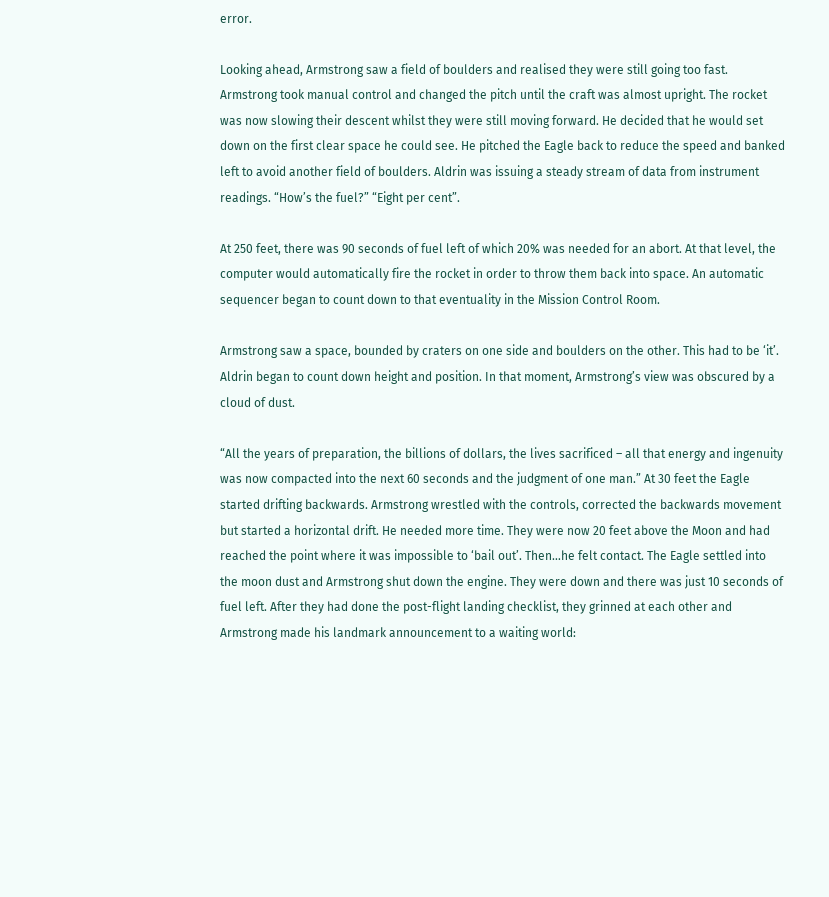error.

Looking ahead, Armstrong saw a field of boulders and realised they were still going too fast. Armstrong took manual control and changed the pitch until the craft was almost upright. The rocket was now slowing their descent whilst they were still moving forward. He decided that he would set down on the first clear space he could see. He pitched the Eagle back to reduce the speed and banked left to avoid another field of boulders. Aldrin was issuing a steady stream of data from instrument readings. “How’s the fuel?” “Eight per cent”.

At 250 feet, there was 90 seconds of fuel left of which 20% was needed for an abort. At that level, the computer would automatically fire the rocket in order to throw them back into space. An automatic sequencer began to count down to that eventuality in the Mission Control Room.

Armstrong saw a space, bounded by craters on one side and boulders on the other. This had to be ‘it’. Aldrin began to count down height and position. In that moment, Armstrong’s view was obscured by a cloud of dust.

“All the years of preparation, the billions of dollars, the lives sacrificed – all that energy and ingenuity was now compacted into the next 60 seconds and the judgment of one man.” At 30 feet the Eagle started drifting backwards. Armstrong wrestled with the controls, corrected the backwards movement but started a horizontal drift. He needed more time. They were now 20 feet above the Moon and had reached the point where it was impossible to ‘bail out’. Then…he felt contact. The Eagle settled into the moon dust and Armstrong shut down the engine. They were down and there was just 10 seconds of fuel left. After they had done the post-flight landing checklist, they grinned at each other and Armstrong made his landmark announcement to a waiting world: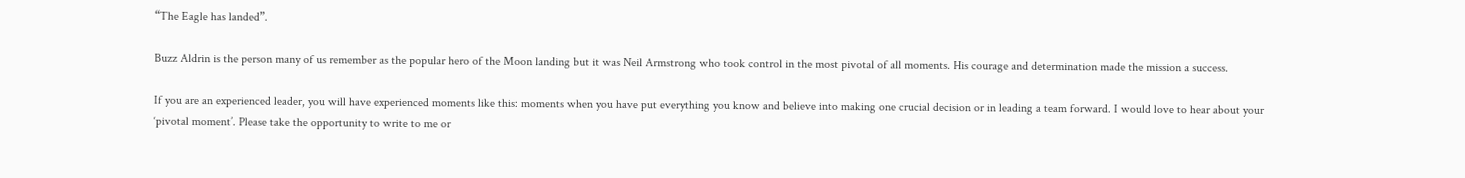“The Eagle has landed”.

Buzz Aldrin is the person many of us remember as the popular hero of the Moon landing but it was Neil Armstrong who took control in the most pivotal of all moments. His courage and determination made the mission a success.

If you are an experienced leader, you will have experienced moments like this: moments when you have put everything you know and believe into making one crucial decision or in leading a team forward. I would love to hear about your ‘pivotal moment’. Please take the opportunity to write to me or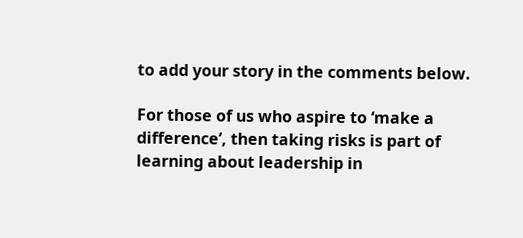to add your story in the comments below.

For those of us who aspire to ‘make a difference’, then taking risks is part of learning about leadership in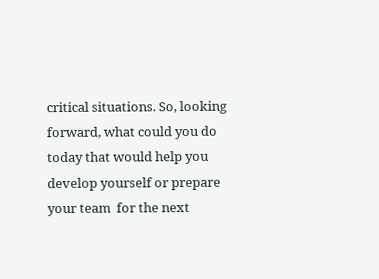critical situations. So, looking forward, what could you do today that would help you develop yourself or prepare your team  for the next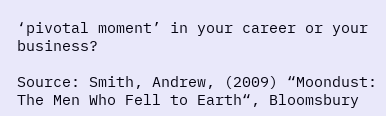‘pivotal moment’ in your career or your business?

Source: Smith, Andrew, (2009) “Moondust: The Men Who Fell to Earth“, Bloomsbury